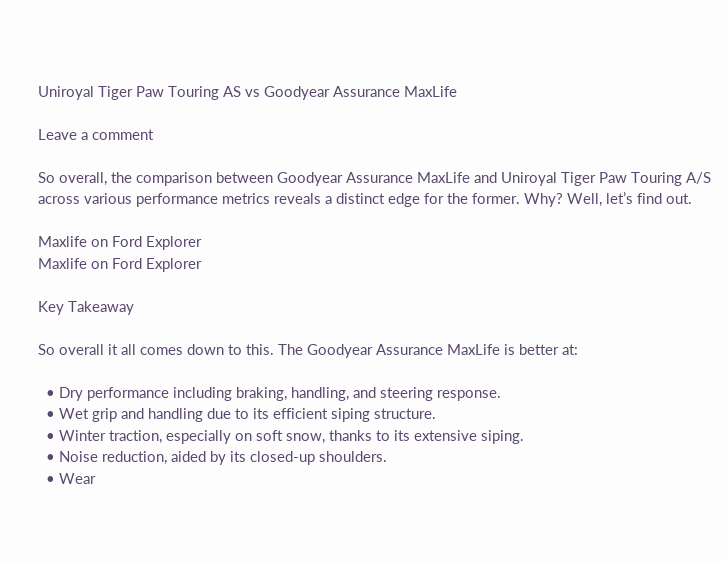Uniroyal Tiger Paw Touring AS vs Goodyear Assurance MaxLife

Leave a comment

So overall, the comparison between Goodyear Assurance MaxLife and Uniroyal Tiger Paw Touring A/S across various performance metrics reveals a distinct edge for the former. Why? Well, let’s find out.

Maxlife on Ford Explorer
Maxlife on Ford Explorer

Key Takeaway

So overall it all comes down to this. The Goodyear Assurance MaxLife is better at:

  • Dry performance including braking, handling, and steering response.
  • Wet grip and handling due to its efficient siping structure.
  • Winter traction, especially on soft snow, thanks to its extensive siping.
  • Noise reduction, aided by its closed-up shoulders.
  • Wear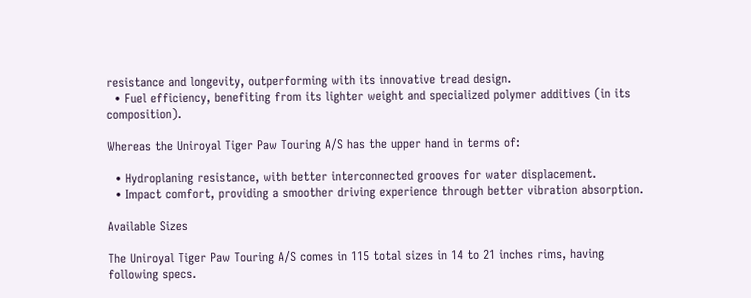resistance and longevity, outperforming with its innovative tread design.
  • Fuel efficiency, benefiting from its lighter weight and specialized polymer additives (in its composition).

Whereas the Uniroyal Tiger Paw Touring A/S has the upper hand in terms of:

  • Hydroplaning resistance, with better interconnected grooves for water displacement.
  • Impact comfort, providing a smoother driving experience through better vibration absorption.

Available Sizes

The Uniroyal Tiger Paw Touring A/S comes in 115 total sizes in 14 to 21 inches rims, having following specs.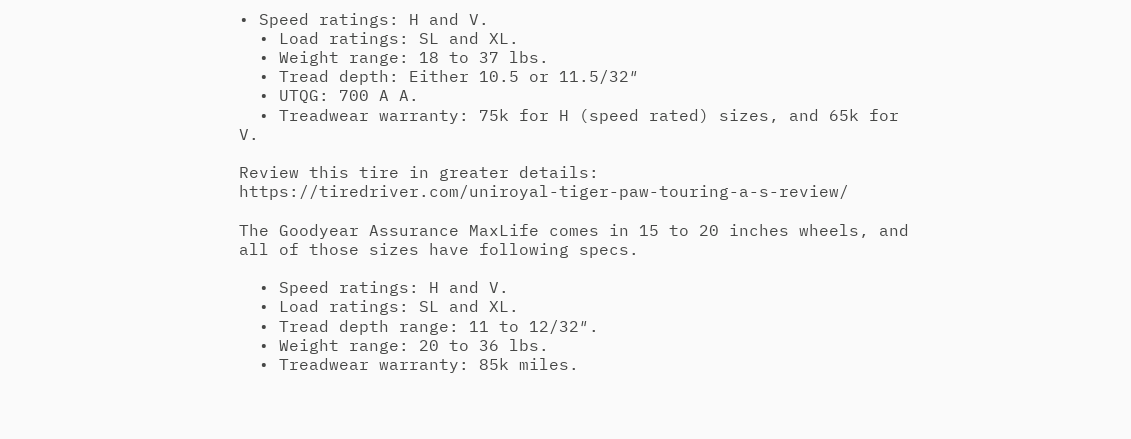• Speed ratings: H and V.
  • Load ratings: SL and XL.
  • Weight range: 18 to 37 lbs.
  • Tread depth: Either 10.5 or 11.5/32″
  • UTQG: 700 A A.
  • Treadwear warranty: 75k for H (speed rated) sizes, and 65k for V.

Review this tire in greater details: https://tiredriver.com/uniroyal-tiger-paw-touring-a-s-review/

The Goodyear Assurance MaxLife comes in 15 to 20 inches wheels, and all of those sizes have following specs.

  • Speed ratings: H and V.
  • Load ratings: SL and XL.
  • Tread depth range: 11 to 12/32″.
  • Weight range: 20 to 36 lbs.
  • Treadwear warranty: 85k miles.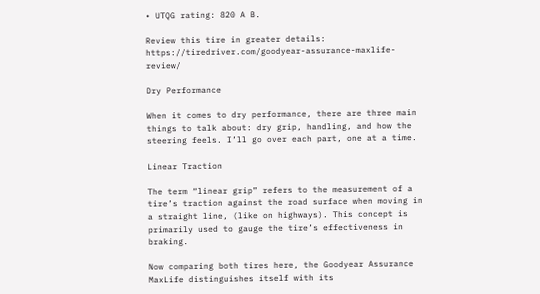• UTQG rating: 820 A B.

Review this tire in greater details: https://tiredriver.com/goodyear-assurance-maxlife-review/

Dry Performance

When it comes to dry performance, there are three main things to talk about: dry grip, handling, and how the steering feels. I’ll go over each part, one at a time.

Linear Traction

The term “linear grip” refers to the measurement of a tire’s traction against the road surface when moving in a straight line, (like on highways). This concept is primarily used to gauge the tire’s effectiveness in braking.

Now comparing both tires here, the Goodyear Assurance MaxLife distinguishes itself with its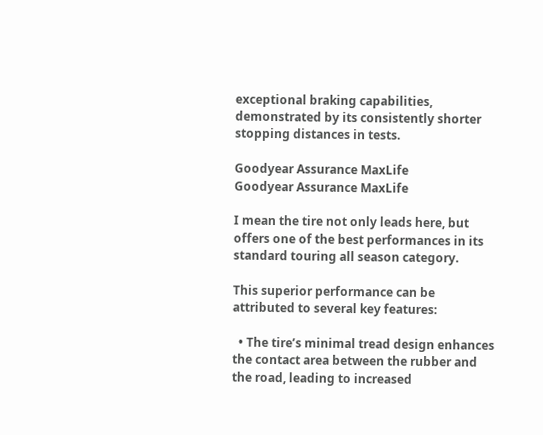exceptional braking capabilities, demonstrated by its consistently shorter stopping distances in tests.

Goodyear Assurance MaxLife
Goodyear Assurance MaxLife

I mean the tire not only leads here, but offers one of the best performances in its standard touring all season category.

This superior performance can be attributed to several key features:

  • The tire’s minimal tread design enhances the contact area between the rubber and the road, leading to increased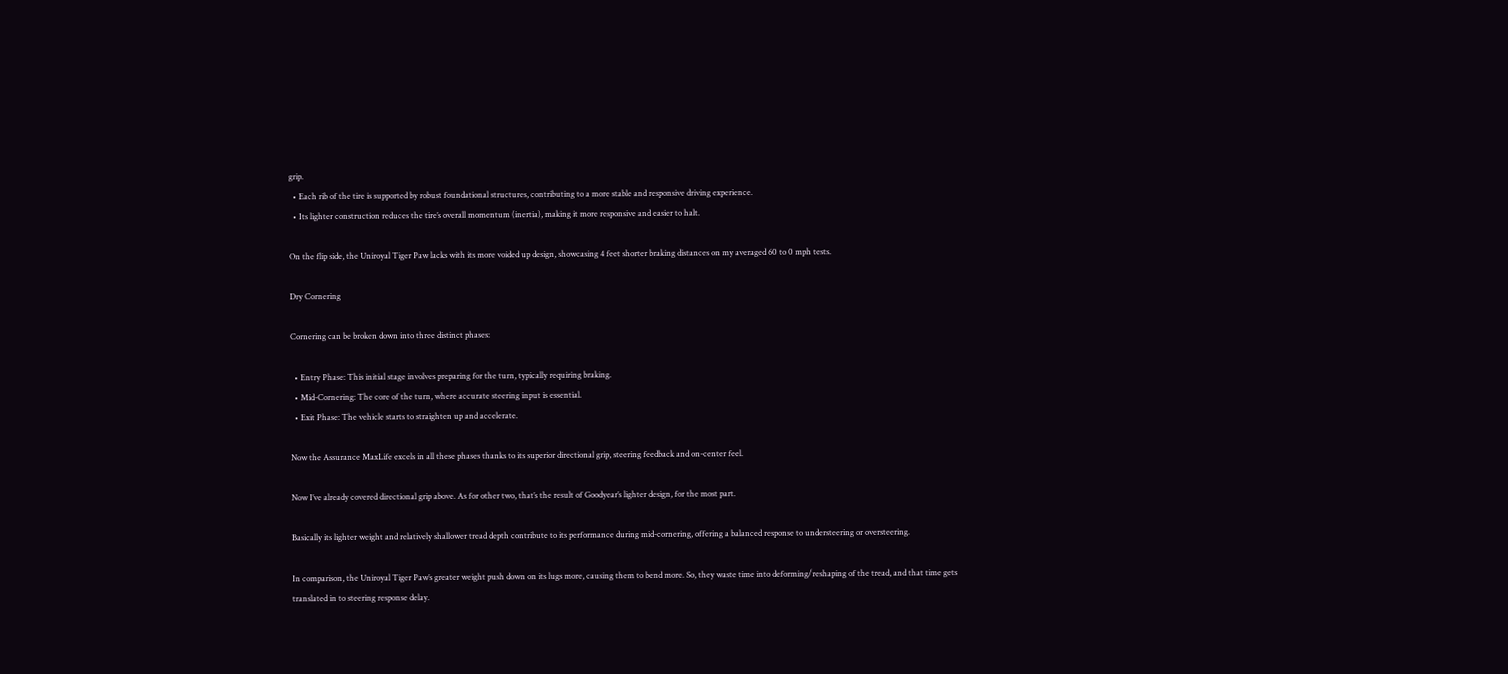grip.
  • Each rib of the tire is supported by robust foundational structures, contributing to a more stable and responsive driving experience.
  • Its lighter construction reduces the tire’s overall momentum (inertia), making it more responsive and easier to halt.

On the flip side, the Uniroyal Tiger Paw lacks with its more voided up design, showcasing 4 feet shorter braking distances on my averaged 60 to 0 mph tests.

Dry Cornering

Cornering can be broken down into three distinct phases:

  • Entry Phase: This initial stage involves preparing for the turn, typically requiring braking.
  • Mid-Cornering: The core of the turn, where accurate steering input is essential.
  • Exit Phase: The vehicle starts to straighten up and accelerate.

Now the Assurance MaxLife excels in all these phases thanks to its superior directional grip, steering feedback and on-center feel.

Now I’ve already covered directional grip above. As for other two, that’s the result of Goodyear’s lighter design, for the most part.

Basically its lighter weight and relatively shallower tread depth contribute to its performance during mid-cornering, offering a balanced response to understeering or oversteering.

In comparison, the Uniroyal Tiger Paw’s greater weight push down on its lugs more, causing them to bend more. So, they waste time into deforming/reshaping of the tread, and that time gets translated in to steering response delay.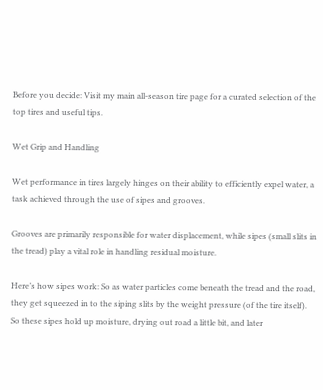Before you decide: Visit my main all-season tire page for a curated selection of the top tires and useful tips.

Wet Grip and Handling

Wet performance in tires largely hinges on their ability to efficiently expel water, a task achieved through the use of sipes and grooves.

Grooves are primarily responsible for water displacement, while sipes (small slits in the tread) play a vital role in handling residual moisture.

Here’s how sipes work: So as water particles come beneath the tread and the road, they get squeezed in to the siping slits by the weight pressure (of the tire itself). So these sipes hold up moisture, drying out road a little bit, and later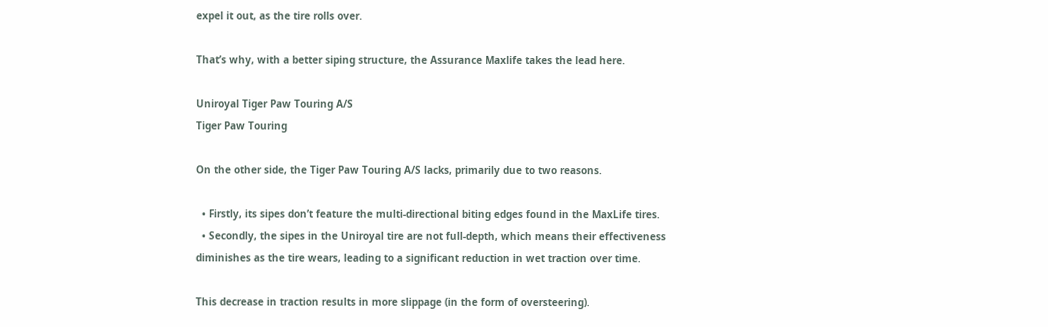expel it out, as the tire rolls over.

That’s why, with a better siping structure, the Assurance Maxlife takes the lead here.

Uniroyal Tiger Paw Touring A/S
Tiger Paw Touring

On the other side, the Tiger Paw Touring A/S lacks, primarily due to two reasons.

  • Firstly, its sipes don’t feature the multi-directional biting edges found in the MaxLife tires.
  • Secondly, the sipes in the Uniroyal tire are not full-depth, which means their effectiveness diminishes as the tire wears, leading to a significant reduction in wet traction over time.

This decrease in traction results in more slippage (in the form of oversteering).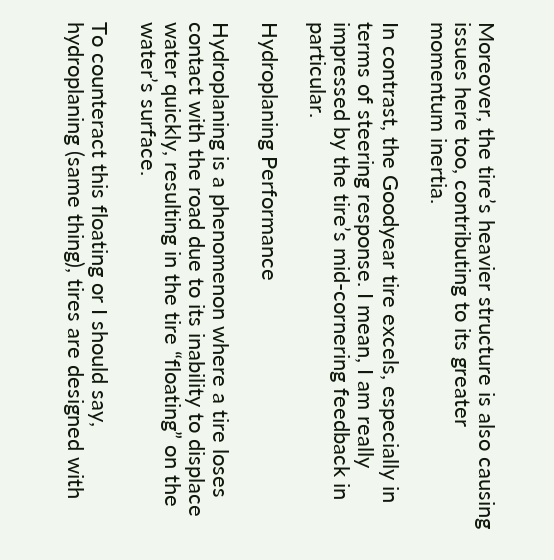Moreover, the tire’s heavier structure is also causing issues here too, contributing to its greater momentum inertia.

In contrast, the Goodyear tire excels, especially in terms of steering response. I mean, I am really impressed by the tire’s mid-cornering feedback in particular.

Hydroplaning Performance

Hydroplaning is a phenomenon where a tire loses contact with the road due to its inability to displace water quickly, resulting in the tire “floating” on the water’s surface.

To counteract this floating or I should say, hydroplaning (same thing), tires are designed with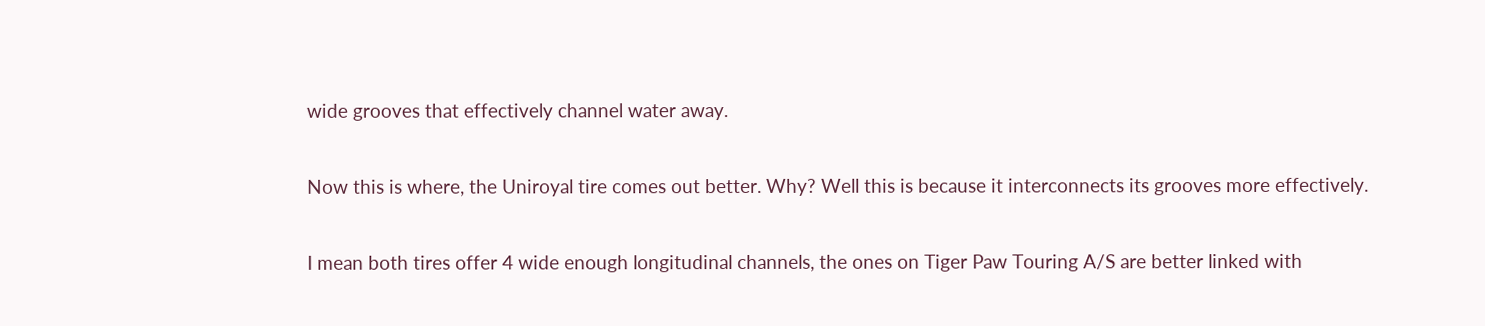wide grooves that effectively channel water away.

Now this is where, the Uniroyal tire comes out better. Why? Well this is because it interconnects its grooves more effectively.

I mean both tires offer 4 wide enough longitudinal channels, the ones on Tiger Paw Touring A/S are better linked with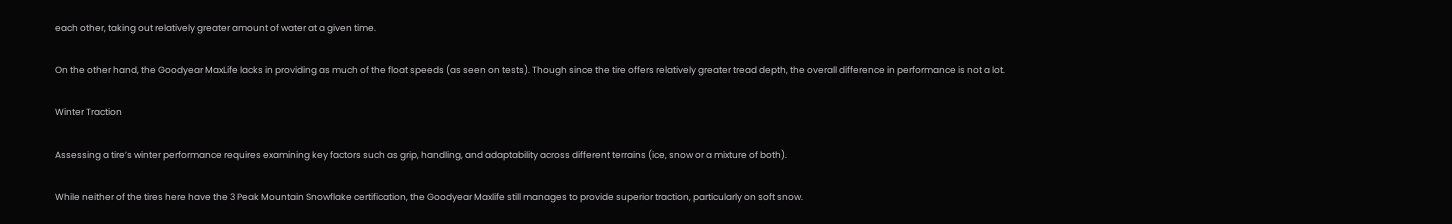each other, taking out relatively greater amount of water at a given time.

On the other hand, the Goodyear MaxLife lacks in providing as much of the float speeds (as seen on tests). Though since the tire offers relatively greater tread depth, the overall difference in performance is not a lot.

Winter Traction

Assessing a tire’s winter performance requires examining key factors such as grip, handling, and adaptability across different terrains (ice, snow or a mixture of both).

While neither of the tires here have the 3 Peak Mountain Snowflake certification, the Goodyear Maxlife still manages to provide superior traction, particularly on soft snow.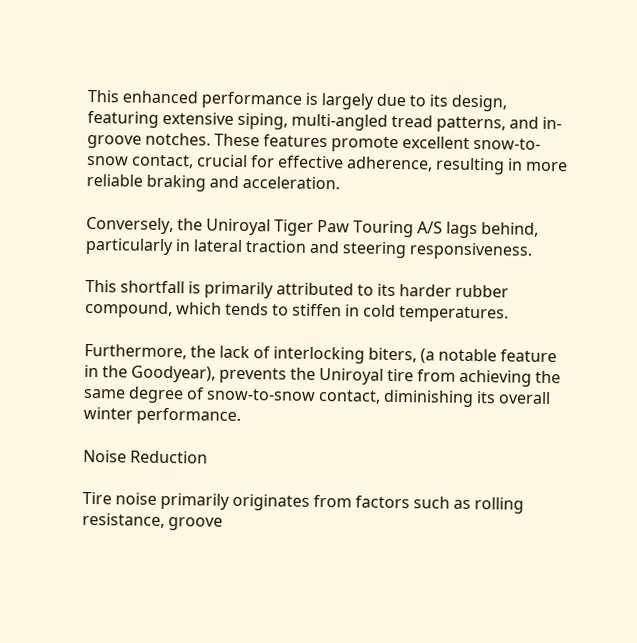This enhanced performance is largely due to its design, featuring extensive siping, multi-angled tread patterns, and in-groove notches. These features promote excellent snow-to-snow contact, crucial for effective adherence, resulting in more reliable braking and acceleration.

Conversely, the Uniroyal Tiger Paw Touring A/S lags behind, particularly in lateral traction and steering responsiveness.

This shortfall is primarily attributed to its harder rubber compound, which tends to stiffen in cold temperatures.

Furthermore, the lack of interlocking biters, (a notable feature in the Goodyear), prevents the Uniroyal tire from achieving the same degree of snow-to-snow contact, diminishing its overall winter performance.

Noise Reduction

Tire noise primarily originates from factors such as rolling resistance, groove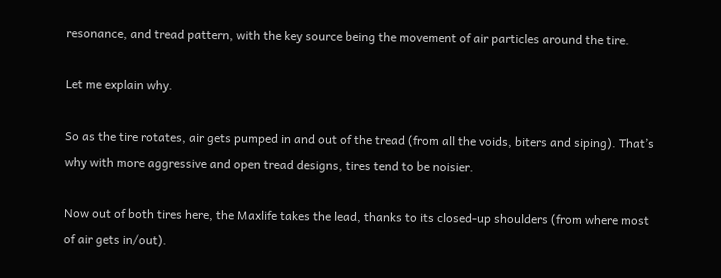resonance, and tread pattern, with the key source being the movement of air particles around the tire.

Let me explain why.

So as the tire rotates, air gets pumped in and out of the tread (from all the voids, biters and siping). That’s why with more aggressive and open tread designs, tires tend to be noisier.

Now out of both tires here, the Maxlife takes the lead, thanks to its closed-up shoulders (from where most of air gets in/out).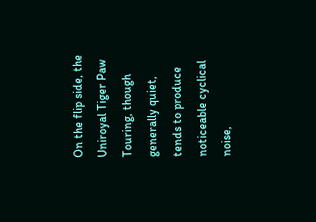On the flip side, the Uniroyal Tiger Paw Touring, though generally quiet, tends to produce noticeable cyclical noise,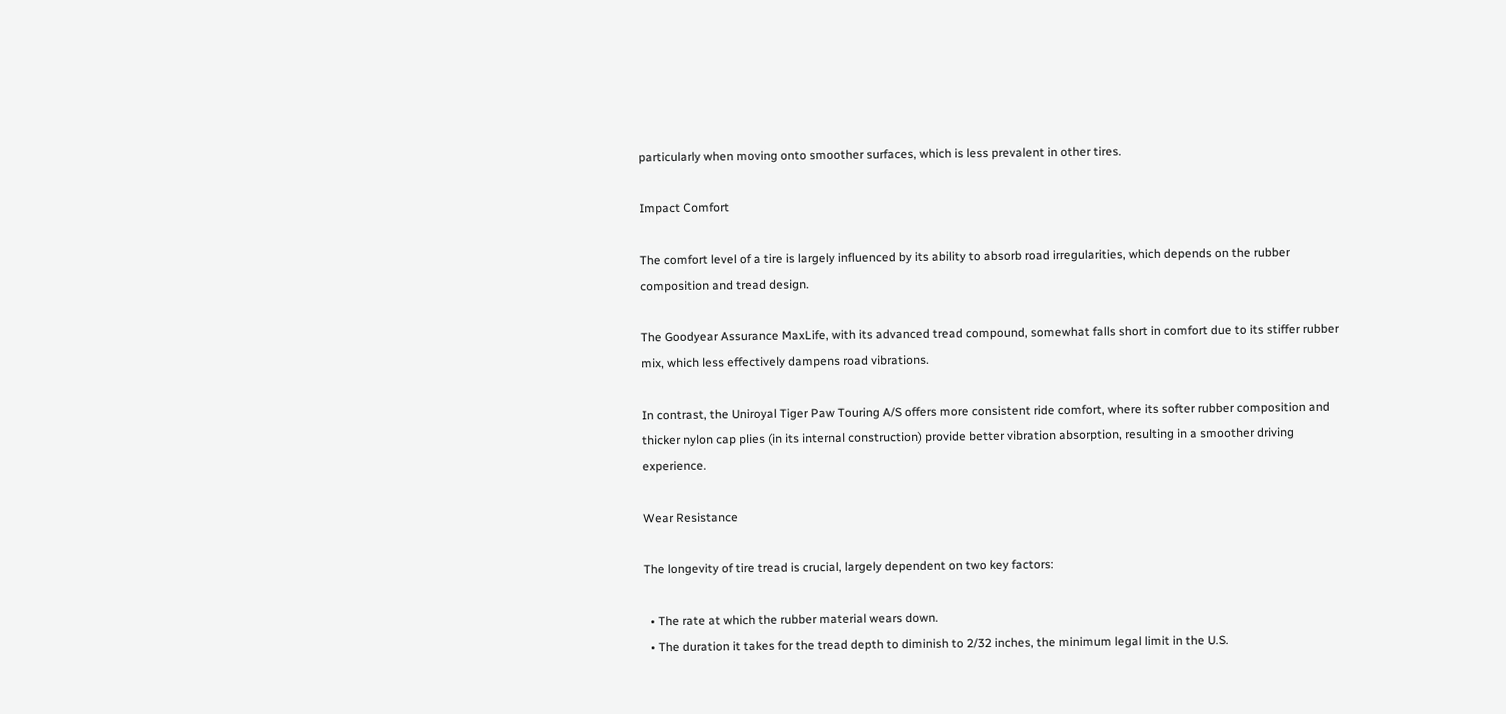particularly when moving onto smoother surfaces, which is less prevalent in other tires.

Impact Comfort

The comfort level of a tire is largely influenced by its ability to absorb road irregularities, which depends on the rubber composition and tread design.

The Goodyear Assurance MaxLife, with its advanced tread compound, somewhat falls short in comfort due to its stiffer rubber mix, which less effectively dampens road vibrations.

In contrast, the Uniroyal Tiger Paw Touring A/S offers more consistent ride comfort, where its softer rubber composition and thicker nylon cap plies (in its internal construction) provide better vibration absorption, resulting in a smoother driving experience.

Wear Resistance

The longevity of tire tread is crucial, largely dependent on two key factors:

  • The rate at which the rubber material wears down.
  • The duration it takes for the tread depth to diminish to 2/32 inches, the minimum legal limit in the U.S.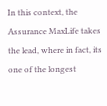In this context, the Assurance MaxLife takes the lead, where in fact, its one of the longest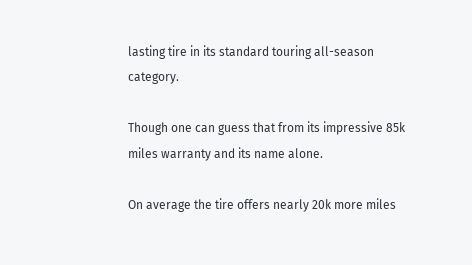lasting tire in its standard touring all-season category.

Though one can guess that from its impressive 85k miles warranty and its name alone.

On average the tire offers nearly 20k more miles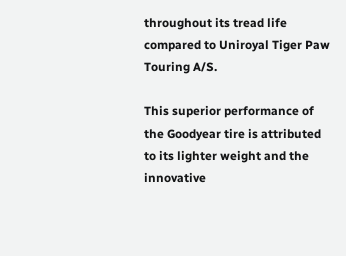throughout its tread life compared to Uniroyal Tiger Paw Touring A/S.

This superior performance of the Goodyear tire is attributed to its lighter weight and the innovative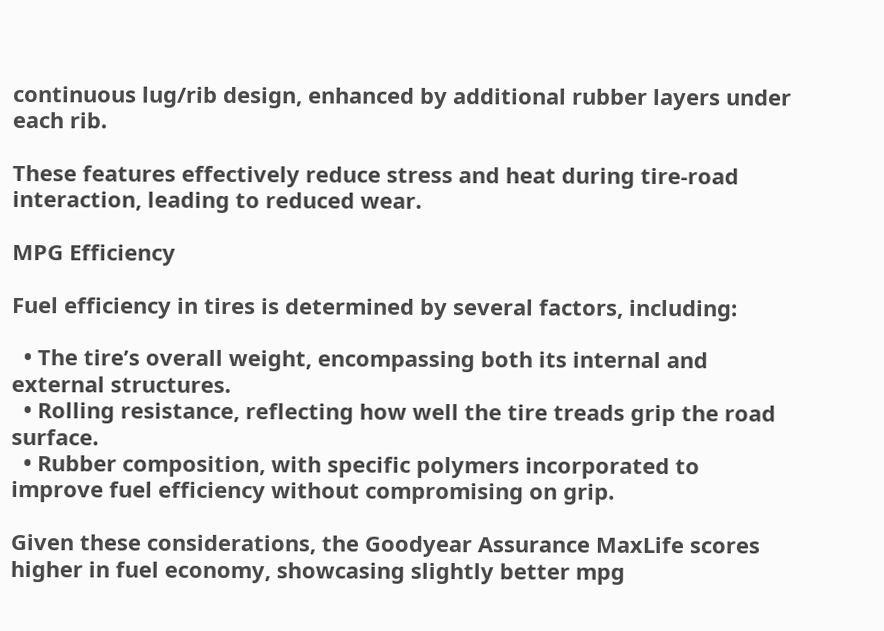continuous lug/rib design, enhanced by additional rubber layers under each rib.

These features effectively reduce stress and heat during tire-road interaction, leading to reduced wear.

MPG Efficiency

Fuel efficiency in tires is determined by several factors, including:

  • The tire’s overall weight, encompassing both its internal and external structures.
  • Rolling resistance, reflecting how well the tire treads grip the road surface.
  • Rubber composition, with specific polymers incorporated to improve fuel efficiency without compromising on grip.

Given these considerations, the Goodyear Assurance MaxLife scores higher in fuel economy, showcasing slightly better mpg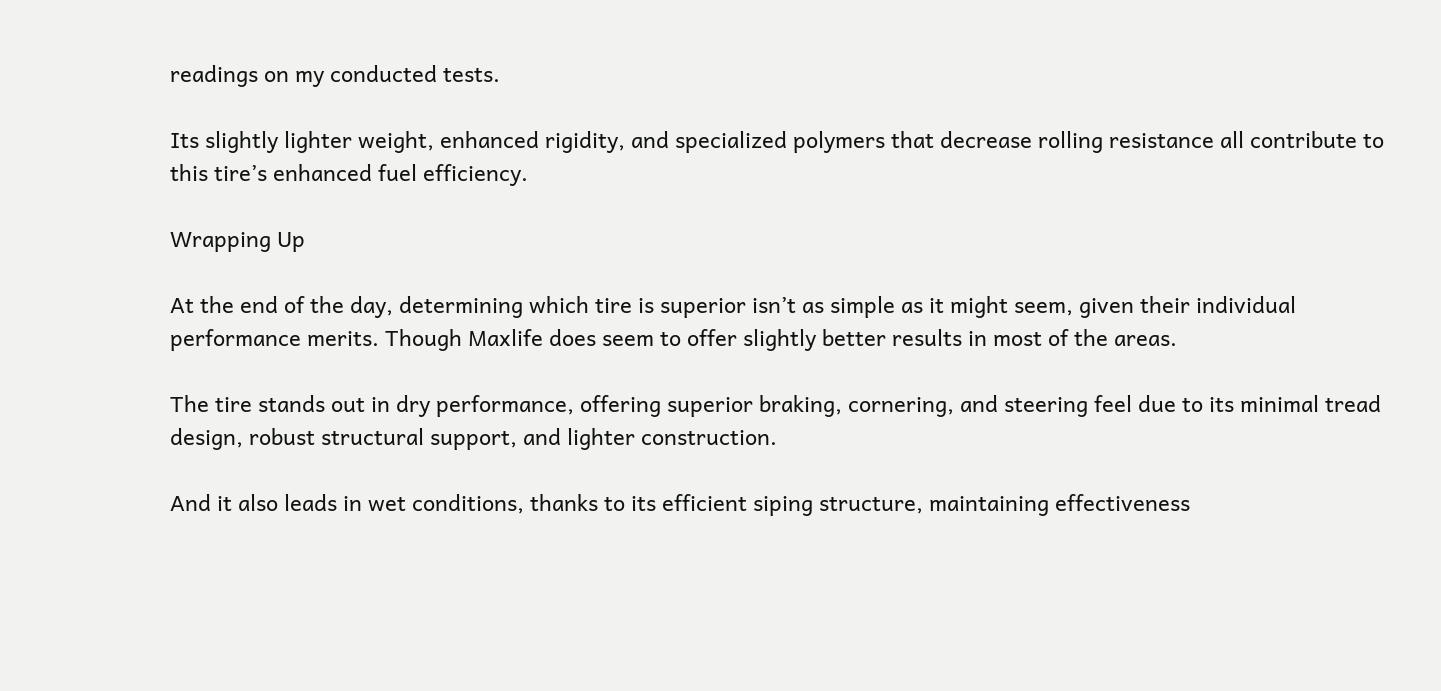readings on my conducted tests.

Its slightly lighter weight, enhanced rigidity, and specialized polymers that decrease rolling resistance all contribute to this tire’s enhanced fuel efficiency.

Wrapping Up

At the end of the day, determining which tire is superior isn’t as simple as it might seem, given their individual performance merits. Though Maxlife does seem to offer slightly better results in most of the areas.

The tire stands out in dry performance, offering superior braking, cornering, and steering feel due to its minimal tread design, robust structural support, and lighter construction.

And it also leads in wet conditions, thanks to its efficient siping structure, maintaining effectiveness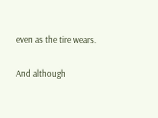even as the tire wears.

And although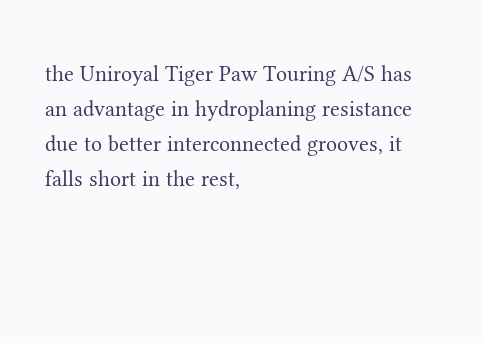the Uniroyal Tiger Paw Touring A/S has an advantage in hydroplaning resistance due to better interconnected grooves, it falls short in the rest,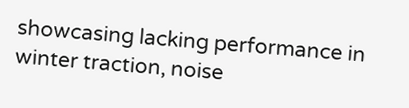showcasing lacking performance in winter traction, noise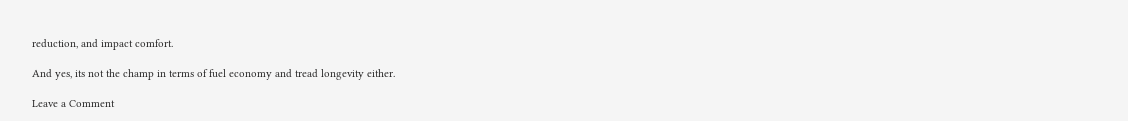reduction, and impact comfort.

And yes, its not the champ in terms of fuel economy and tread longevity either.

Leave a Comment